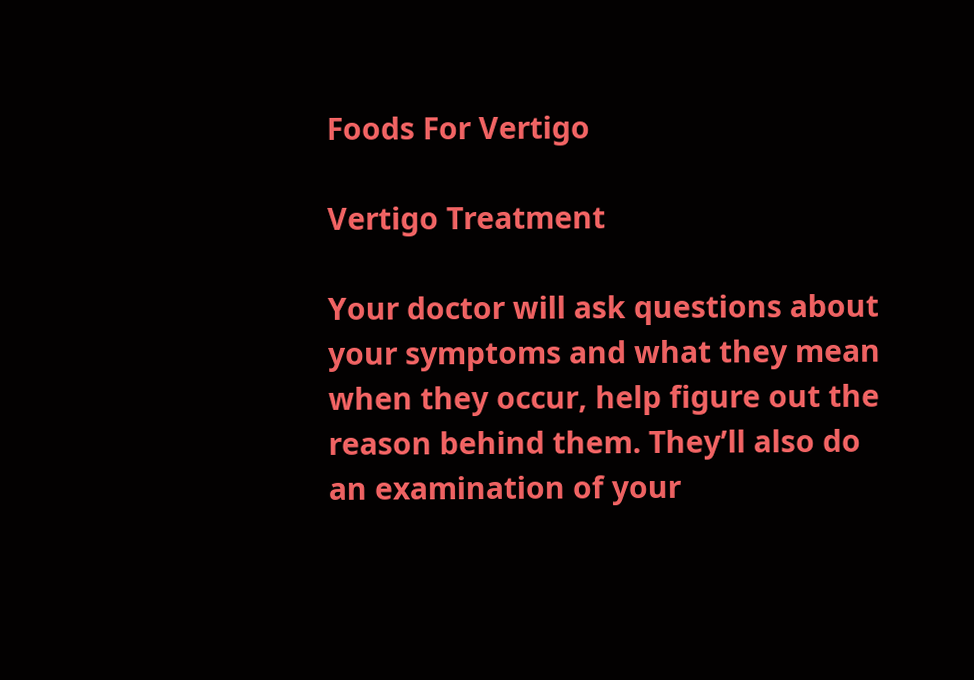Foods For Vertigo

Vertigo Treatment

Your doctor will ask questions about your symptoms and what they mean when they occur, help figure out the reason behind them. They’ll also do an examination of your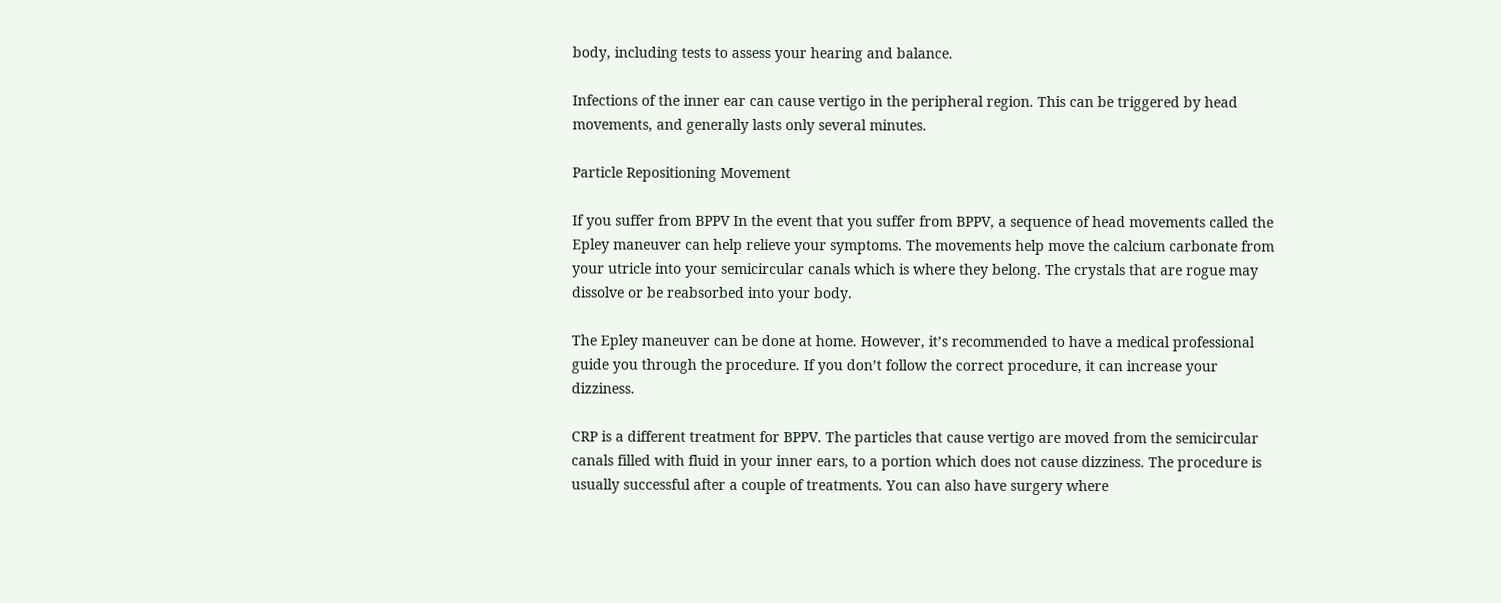body, including tests to assess your hearing and balance.

Infections of the inner ear can cause vertigo in the peripheral region. This can be triggered by head movements, and generally lasts only several minutes.

Particle Repositioning Movement

If you suffer from BPPV In the event that you suffer from BPPV, a sequence of head movements called the Epley maneuver can help relieve your symptoms. The movements help move the calcium carbonate from your utricle into your semicircular canals which is where they belong. The crystals that are rogue may dissolve or be reabsorbed into your body.

The Epley maneuver can be done at home. However, it’s recommended to have a medical professional guide you through the procedure. If you don’t follow the correct procedure, it can increase your dizziness.

CRP is a different treatment for BPPV. The particles that cause vertigo are moved from the semicircular canals filled with fluid in your inner ears, to a portion which does not cause dizziness. The procedure is usually successful after a couple of treatments. You can also have surgery where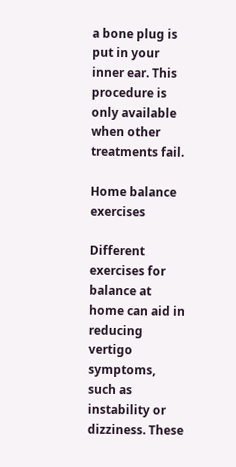a bone plug is put in your inner ear. This procedure is only available when other treatments fail.

Home balance exercises

Different exercises for balance at home can aid in reducing vertigo symptoms, such as instability or dizziness. These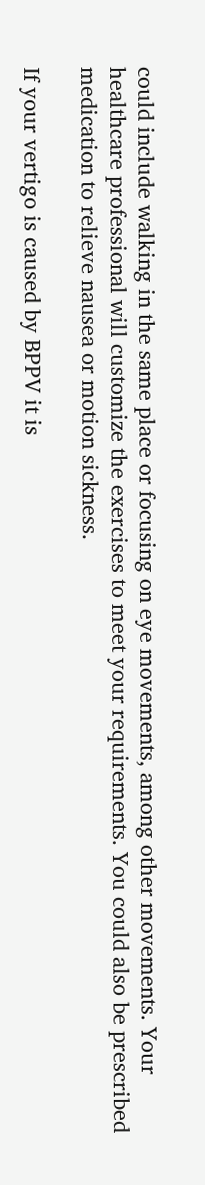could include walking in the same place or focusing on eye movements, among other movements. Your healthcare professional will customize the exercises to meet your requirements. You could also be prescribed medication to relieve nausea or motion sickness.

If your vertigo is caused by BPPV it is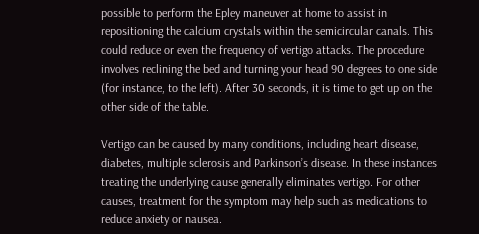possible to perform the Epley maneuver at home to assist in repositioning the calcium crystals within the semicircular canals. This could reduce or even the frequency of vertigo attacks. The procedure involves reclining the bed and turning your head 90 degrees to one side (for instance, to the left). After 30 seconds, it is time to get up on the other side of the table.

Vertigo can be caused by many conditions, including heart disease, diabetes, multiple sclerosis and Parkinson’s disease. In these instances treating the underlying cause generally eliminates vertigo. For other causes, treatment for the symptom may help such as medications to reduce anxiety or nausea.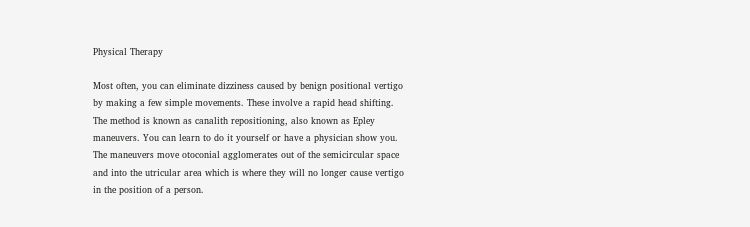Physical Therapy

Most often, you can eliminate dizziness caused by benign positional vertigo by making a few simple movements. These involve a rapid head shifting. The method is known as canalith repositioning, also known as Epley maneuvers. You can learn to do it yourself or have a physician show you. The maneuvers move otoconial agglomerates out of the semicircular space and into the utricular area which is where they will no longer cause vertigo in the position of a person.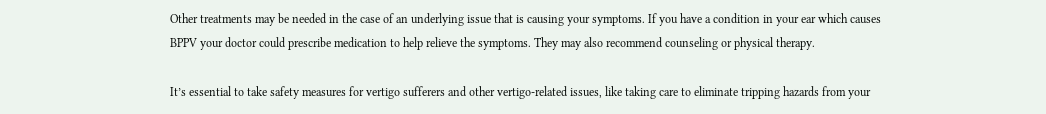Other treatments may be needed in the case of an underlying issue that is causing your symptoms. If you have a condition in your ear which causes BPPV your doctor could prescribe medication to help relieve the symptoms. They may also recommend counseling or physical therapy.

It’s essential to take safety measures for vertigo sufferers and other vertigo-related issues, like taking care to eliminate tripping hazards from your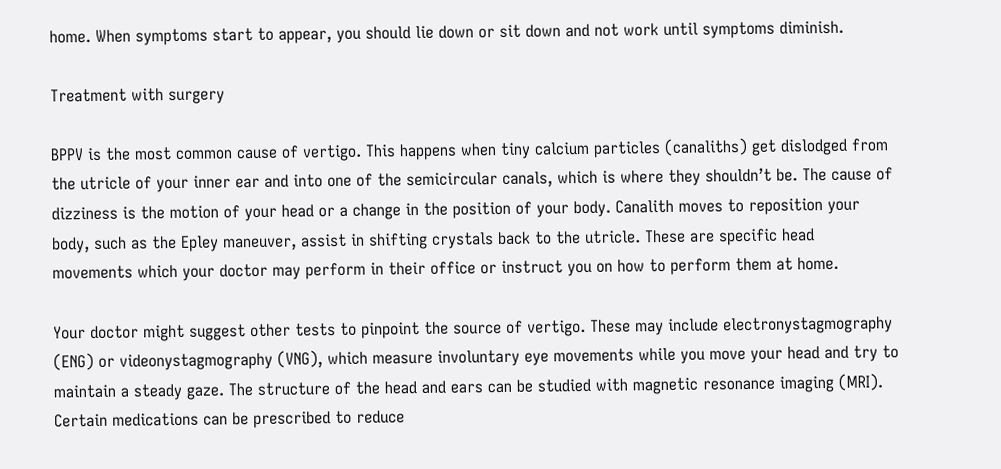home. When symptoms start to appear, you should lie down or sit down and not work until symptoms diminish.

Treatment with surgery

BPPV is the most common cause of vertigo. This happens when tiny calcium particles (canaliths) get dislodged from the utricle of your inner ear and into one of the semicircular canals, which is where they shouldn’t be. The cause of dizziness is the motion of your head or a change in the position of your body. Canalith moves to reposition your body, such as the Epley maneuver, assist in shifting crystals back to the utricle. These are specific head movements which your doctor may perform in their office or instruct you on how to perform them at home.

Your doctor might suggest other tests to pinpoint the source of vertigo. These may include electronystagmography (ENG) or videonystagmography (VNG), which measure involuntary eye movements while you move your head and try to maintain a steady gaze. The structure of the head and ears can be studied with magnetic resonance imaging (MRI). Certain medications can be prescribed to reduce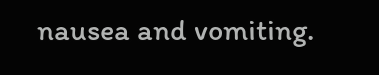nausea and vomiting.